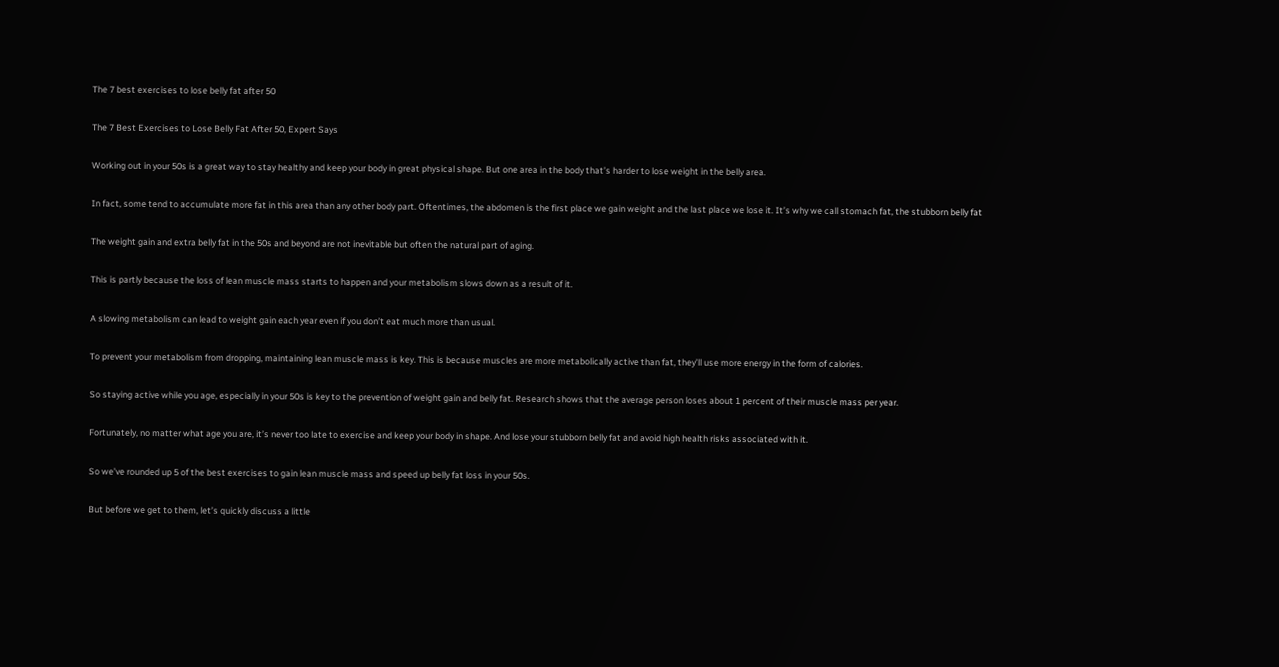The 7 best exercises to lose belly fat after 50

The 7 Best Exercises to Lose Belly Fat After 50, Expert Says

Working out in your 50s is a great way to stay healthy and keep your body in great physical shape. But one area in the body that’s harder to lose weight in the belly area.

In fact, some tend to accumulate more fat in this area than any other body part. Oftentimes, the abdomen is the first place we gain weight and the last place we lose it. It’s why we call stomach fat, the stubborn belly fat

The weight gain and extra belly fat in the 50s and beyond are not inevitable but often the natural part of aging.

This is partly because the loss of lean muscle mass starts to happen and your metabolism slows down as a result of it.

A slowing metabolism can lead to weight gain each year even if you don’t eat much more than usual.

To prevent your metabolism from dropping, maintaining lean muscle mass is key. This is because muscles are more metabolically active than fat, they’ll use more energy in the form of calories.

So staying active while you age, especially in your 50s is key to the prevention of weight gain and belly fat. Research shows that the average person loses about 1 percent of their muscle mass per year.

Fortunately, no matter what age you are, it’s never too late to exercise and keep your body in shape. And lose your stubborn belly fat and avoid high health risks associated with it.

So we’ve rounded up 5 of the best exercises to gain lean muscle mass and speed up belly fat loss in your 50s.

But before we get to them, let’s quickly discuss a little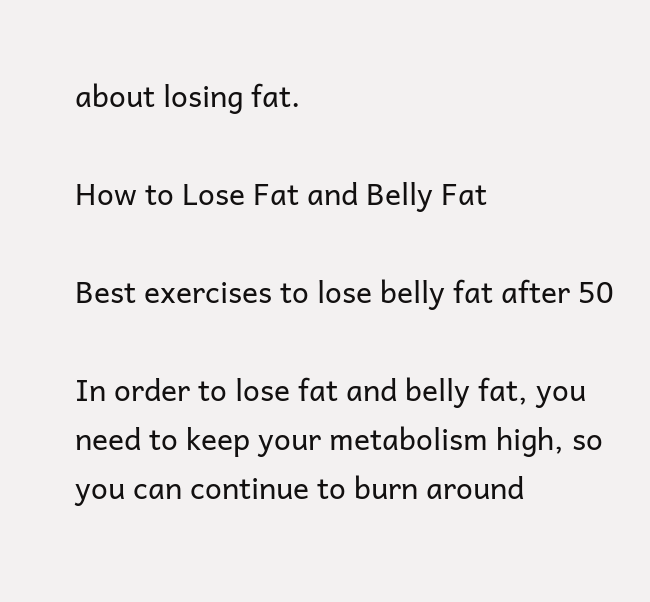about losing fat.

How to Lose Fat and Belly Fat

Best exercises to lose belly fat after 50

In order to lose fat and belly fat, you need to keep your metabolism high, so you can continue to burn around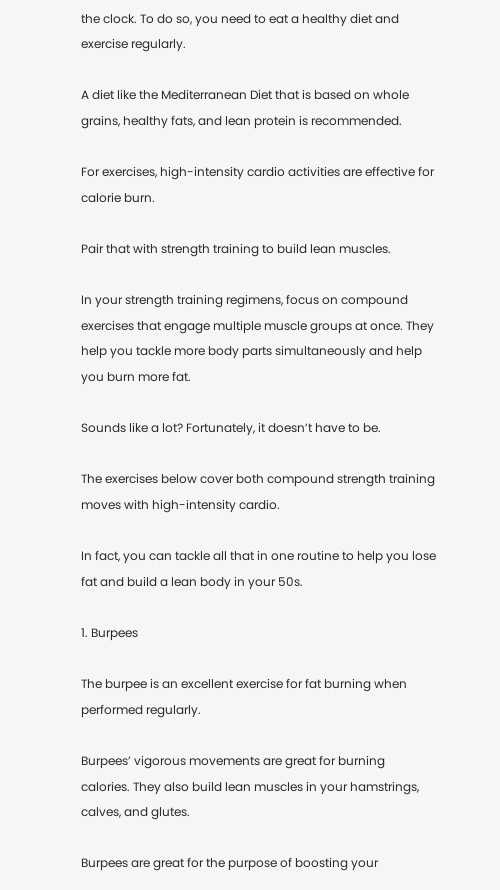the clock. To do so, you need to eat a healthy diet and exercise regularly.

A diet like the Mediterranean Diet that is based on whole grains, healthy fats, and lean protein is recommended.

For exercises, high-intensity cardio activities are effective for calorie burn.

Pair that with strength training to build lean muscles.

In your strength training regimens, focus on compound exercises that engage multiple muscle groups at once. They help you tackle more body parts simultaneously and help you burn more fat.

Sounds like a lot? Fortunately, it doesn’t have to be.

The exercises below cover both compound strength training moves with high-intensity cardio.

In fact, you can tackle all that in one routine to help you lose fat and build a lean body in your 50s.

1. Burpees

The burpee is an excellent exercise for fat burning when performed regularly.

Burpees’ vigorous movements are great for burning calories. They also build lean muscles in your hamstrings, calves, and glutes.

Burpees are great for the purpose of boosting your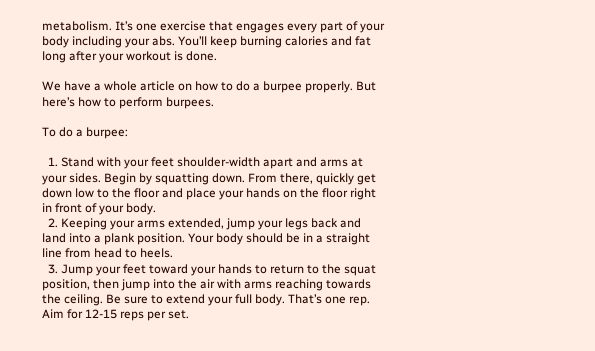metabolism. It’s one exercise that engages every part of your body including your abs. You’ll keep burning calories and fat long after your workout is done.

We have a whole article on how to do a burpee properly. But here’s how to perform burpees.

To do a burpee:

  1. Stand with your feet shoulder-width apart and arms at your sides. Begin by squatting down. From there, quickly get down low to the floor and place your hands on the floor right in front of your body.
  2. Keeping your arms extended, jump your legs back and land into a plank position. Your body should be in a straight line from head to heels.
  3. Jump your feet toward your hands to return to the squat position, then jump into the air with arms reaching towards the ceiling. Be sure to extend your full body. That’s one rep. Aim for 12-15 reps per set.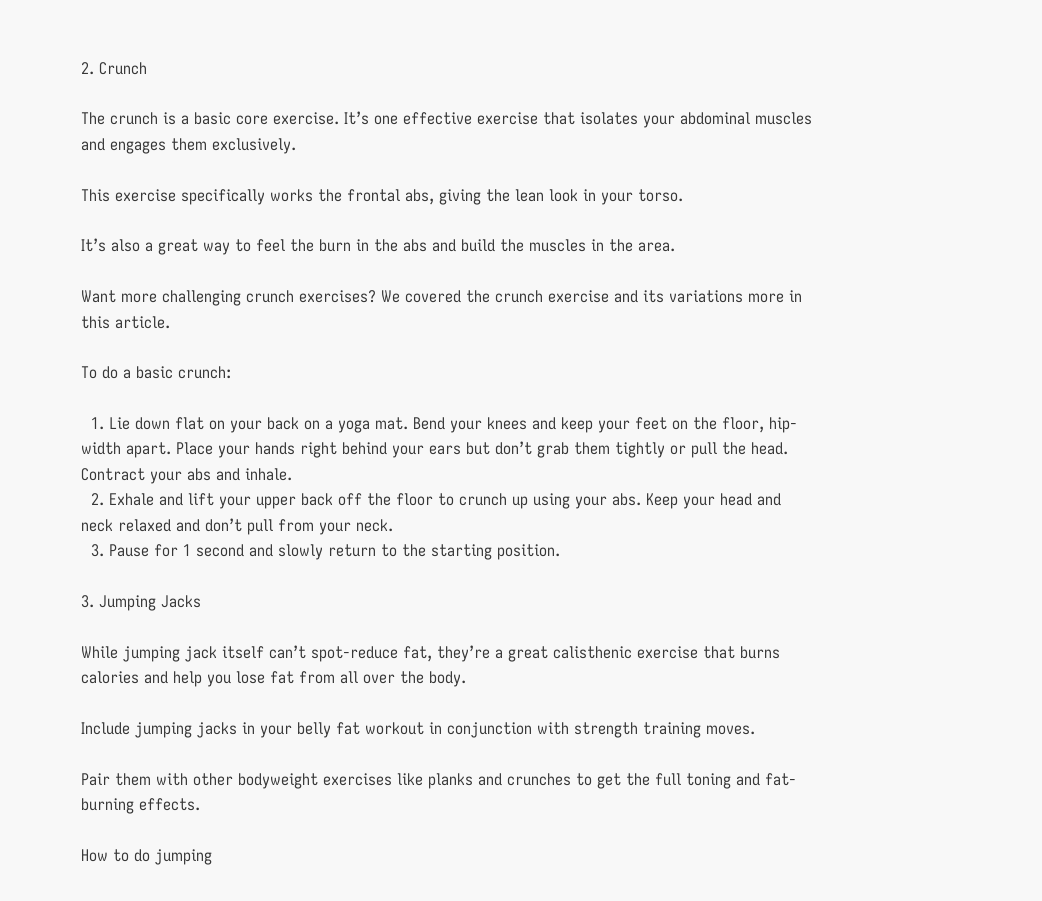2. Crunch

The crunch is a basic core exercise. It’s one effective exercise that isolates your abdominal muscles and engages them exclusively.

This exercise specifically works the frontal abs, giving the lean look in your torso.

It’s also a great way to feel the burn in the abs and build the muscles in the area.

Want more challenging crunch exercises? We covered the crunch exercise and its variations more in this article.

To do a basic crunch:

  1. Lie down flat on your back on a yoga mat. Bend your knees and keep your feet on the floor, hip-width apart. Place your hands right behind your ears but don’t grab them tightly or pull the head. Contract your abs and inhale.
  2. Exhale and lift your upper back off the floor to crunch up using your abs. Keep your head and neck relaxed and don’t pull from your neck.
  3. Pause for 1 second and slowly return to the starting position.

3. Jumping Jacks

While jumping jack itself can’t spot-reduce fat, they’re a great calisthenic exercise that burns calories and help you lose fat from all over the body.

Include jumping jacks in your belly fat workout in conjunction with strength training moves.

Pair them with other bodyweight exercises like planks and crunches to get the full toning and fat-burning effects.

How to do jumping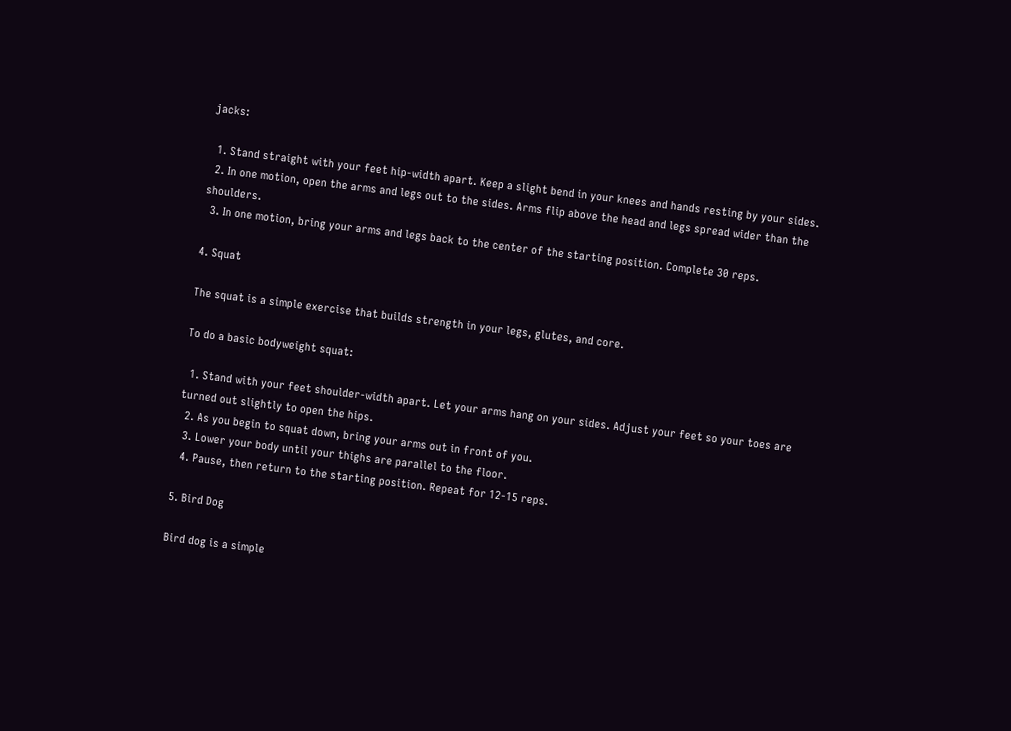jacks:

  1. Stand straight with your feet hip-width apart. Keep a slight bend in your knees and hands resting by your sides.
  2. In one motion, open the arms and legs out to the sides. Arms flip above the head and legs spread wider than the shoulders.
  3. In one motion, bring your arms and legs back to the center of the starting position. Complete 30 reps.

4. Squat

The squat is a simple exercise that builds strength in your legs, glutes, and core.

To do a basic bodyweight squat:

  1. Stand with your feet shoulder-width apart. Let your arms hang on your sides. Adjust your feet so your toes are turned out slightly to open the hips.
  2. As you begin to squat down, bring your arms out in front of you.
  3. Lower your body until your thighs are parallel to the floor.
  4. Pause, then return to the starting position. Repeat for 12-15 reps.

5. Bird Dog

Bird dog is a simple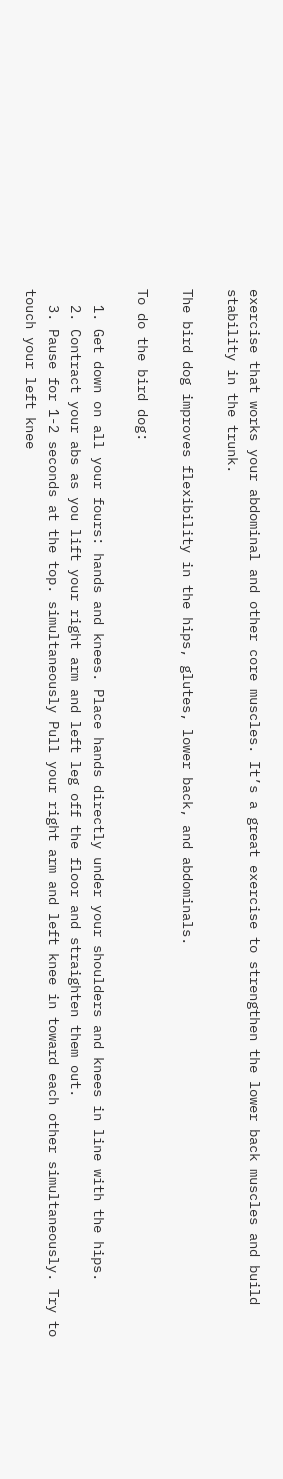exercise that works your abdominal and other core muscles. It’s a great exercise to strengthen the lower back muscles and build stability in the trunk.

The bird dog improves flexibility in the hips, glutes, lower back, and abdominals.

To do the bird dog:

  1. Get down on all your fours: hands and knees. Place hands directly under your shoulders and knees in line with the hips.
  2. Contract your abs as you lift your right arm and left leg off the floor and straighten them out.
  3. Pause for 1-2 seconds at the top. simultaneously Pull your right arm and left knee in toward each other simultaneously. Try to touch your left knee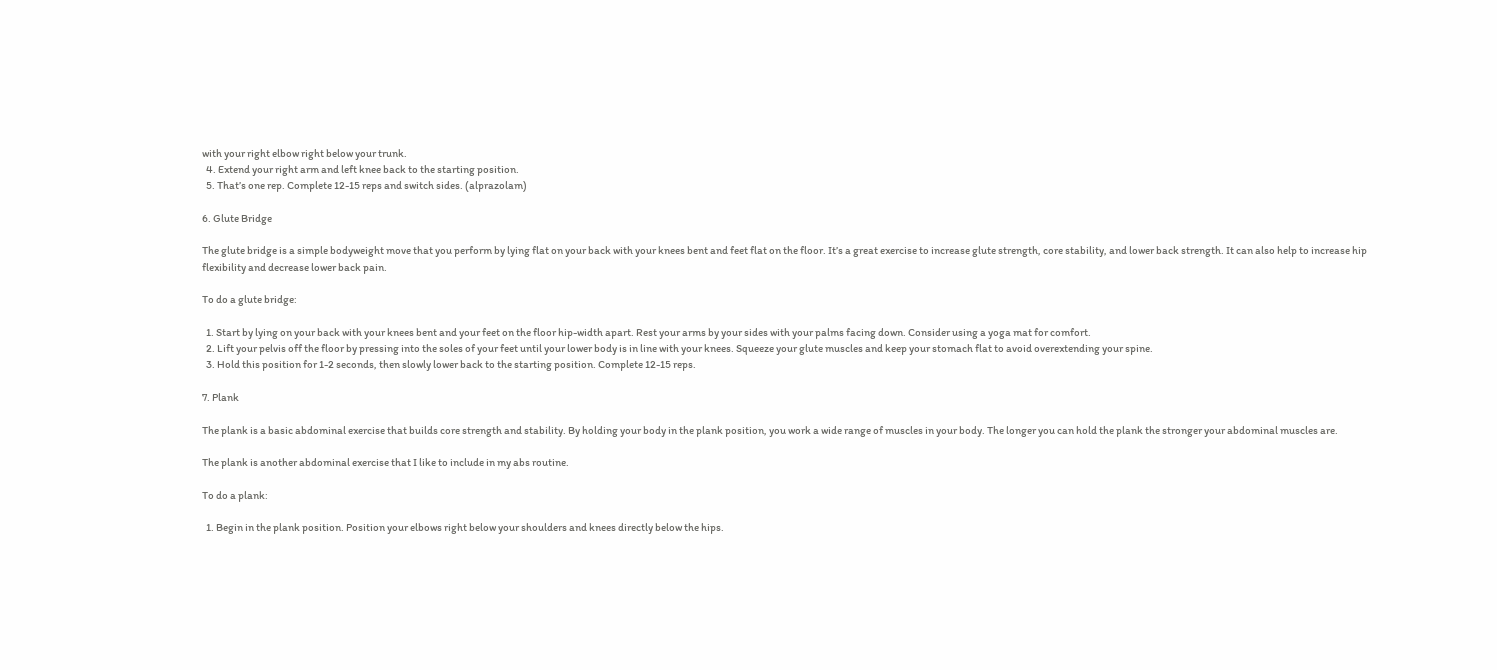with your right elbow right below your trunk.
  4. Extend your right arm and left knee back to the starting position.
  5. That’s one rep. Complete 12-15 reps and switch sides. (alprazolam)

6. Glute Bridge

The glute bridge is a simple bodyweight move that you perform by lying flat on your back with your knees bent and feet flat on the floor. It’s a great exercise to increase glute strength, core stability, and lower back strength. It can also help to increase hip flexibility and decrease lower back pain.

To do a glute bridge:

  1. Start by lying on your back with your knees bent and your feet on the floor hip-width apart. Rest your arms by your sides with your palms facing down. Consider using a yoga mat for comfort.
  2. Lift your pelvis off the floor by pressing into the soles of your feet until your lower body is in line with your knees. Squeeze your glute muscles and keep your stomach flat to avoid overextending your spine.
  3. Hold this position for 1-2 seconds, then slowly lower back to the starting position. Complete 12-15 reps.

7. Plank

The plank is a basic abdominal exercise that builds core strength and stability. By holding your body in the plank position, you work a wide range of muscles in your body. The longer you can hold the plank the stronger your abdominal muscles are.

The plank is another abdominal exercise that I like to include in my abs routine.

To do a plank:

  1. Begin in the plank position. Position your elbows right below your shoulders and knees directly below the hips.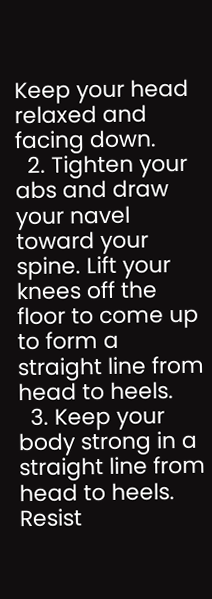Keep your head relaxed and facing down.
  2. Tighten your abs and draw your navel toward your spine. Lift your knees off the floor to come up to form a straight line from head to heels.
  3. Keep your body strong in a straight line from head to heels. Resist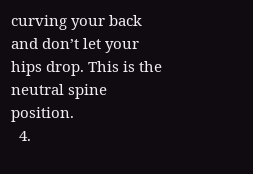curving your back and don’t let your hips drop. This is the neutral spine position.
  4.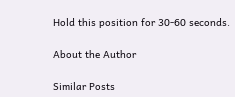Hold this position for 30-60 seconds.

About the Author

Similar Posts